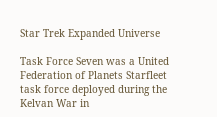Star Trek Expanded Universe

Task Force Seven was a United Federation of Planets Starfleet task force deployed during the Kelvan War in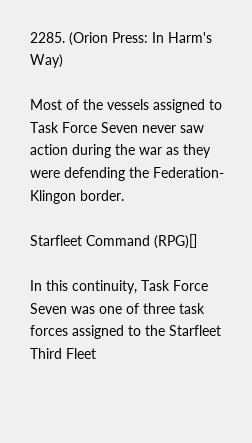2285. (Orion Press: In Harm's Way)

Most of the vessels assigned to Task Force Seven never saw action during the war as they were defending the Federation-Klingon border.

Starfleet Command (RPG)[]

In this continuity, Task Force Seven was one of three task forces assigned to the Starfleet Third Fleet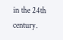in the 24th century.